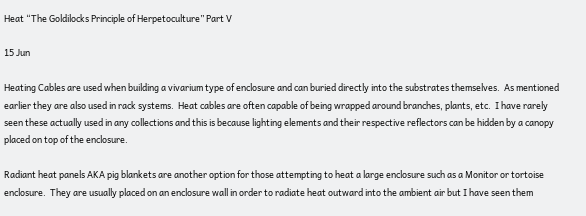Heat “The Goldilocks Principle of Herpetoculture” Part V

15 Jun

Heating Cables are used when building a vivarium type of enclosure and can buried directly into the substrates themselves.  As mentioned earlier they are also used in rack systems.  Heat cables are often capable of being wrapped around branches, plants, etc.  I have rarely seen these actually used in any collections and this is because lighting elements and their respective reflectors can be hidden by a canopy placed on top of the enclosure.

Radiant heat panels AKA pig blankets are another option for those attempting to heat a large enclosure such as a Monitor or tortoise enclosure.  They are usually placed on an enclosure wall in order to radiate heat outward into the ambient air but I have seen them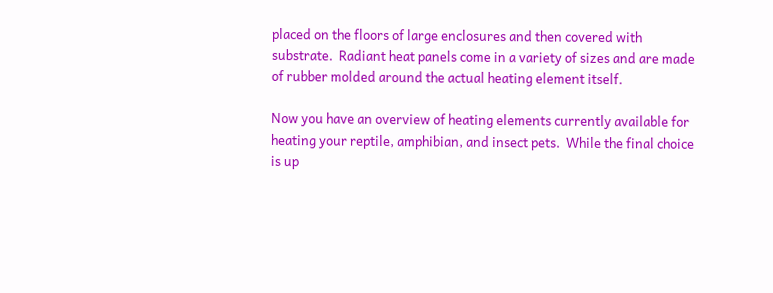placed on the floors of large enclosures and then covered with substrate.  Radiant heat panels come in a variety of sizes and are made of rubber molded around the actual heating element itself.

Now you have an overview of heating elements currently available for heating your reptile, amphibian, and insect pets.  While the final choice is up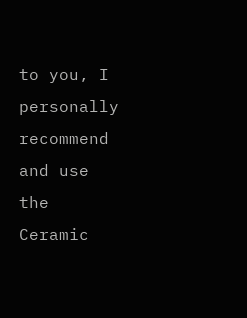to you, I personally recommend and use the Ceramic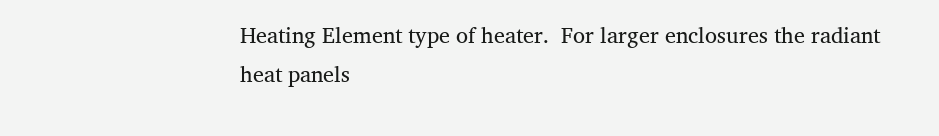Heating Element type of heater.  For larger enclosures the radiant heat panels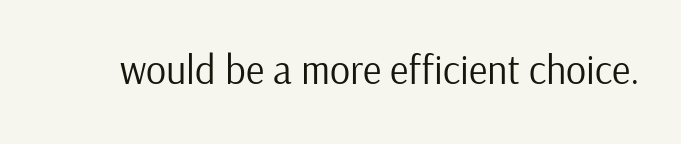would be a more efficient choice.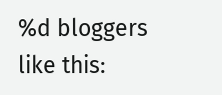%d bloggers like this: